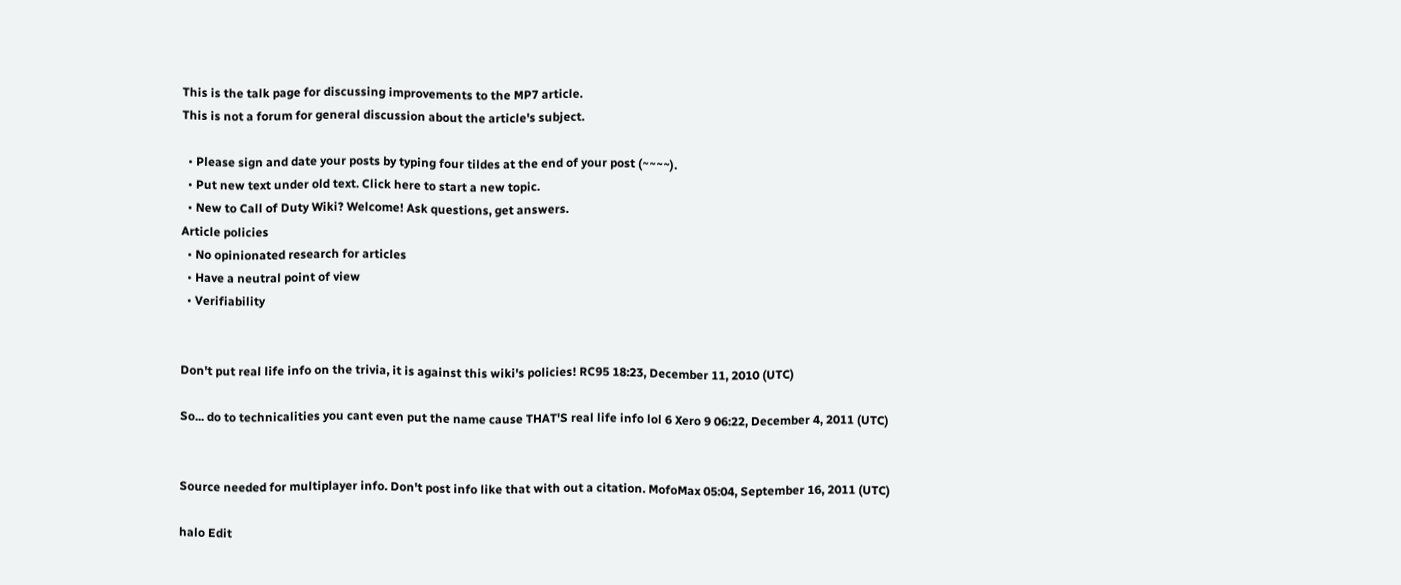This is the talk page for discussing improvements to the MP7 article.
This is not a forum for general discussion about the article's subject.

  • Please sign and date your posts by typing four tildes at the end of your post (~~~~).
  • Put new text under old text. Click here to start a new topic.
  • New to Call of Duty Wiki? Welcome! Ask questions, get answers.
Article policies
  • No opinionated research for articles
  • Have a neutral point of view
  • Verifiability


Don't put real life info on the trivia, it is against this wiki's policies! RC95 18:23, December 11, 2010 (UTC)

So... do to technicalities you cant even put the name cause THAT'S real life info lol 6 Xero 9 06:22, December 4, 2011 (UTC)


Source needed for multiplayer info. Don't post info like that with out a citation. MofoMax 05:04, September 16, 2011 (UTC)

halo Edit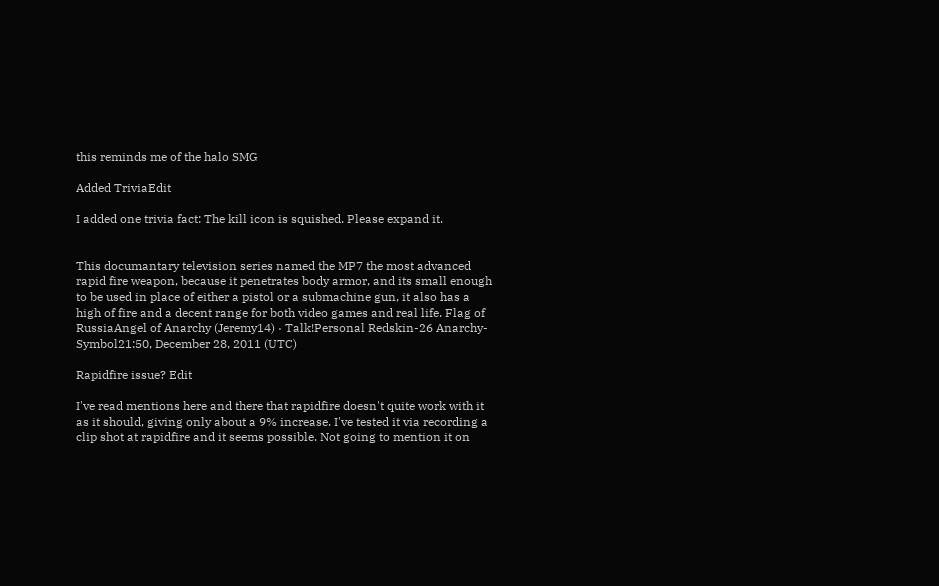this reminds me of the halo SMG

Added TriviaEdit

I added one trivia fact: The kill icon is squished. Please expand it.


This documantary television series named the MP7 the most advanced rapid fire weapon, because it penetrates body armor, and its small enough to be used in place of either a pistol or a submachine gun, it also has a high of fire and a decent range for both video games and real life. Flag of RussiaAngel of Anarchy (Jeremy14) · Talk!Personal Redskin-26 Anarchy-Symbol21:50, December 28, 2011 (UTC)

Rapidfire issue? Edit

I've read mentions here and there that rapidfire doesn't quite work with it as it should, giving only about a 9% increase. I've tested it via recording a clip shot at rapidfire and it seems possible. Not going to mention it on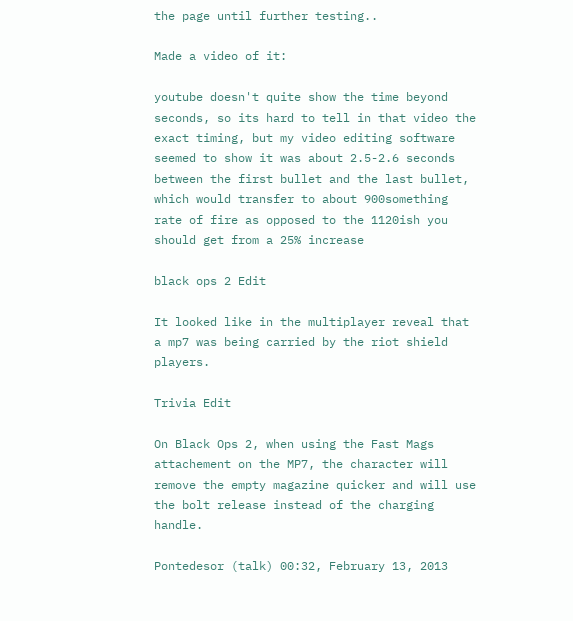the page until further testing..

Made a video of it:

youtube doesn't quite show the time beyond seconds, so its hard to tell in that video the exact timing, but my video editing software seemed to show it was about 2.5-2.6 seconds between the first bullet and the last bullet, which would transfer to about 900something rate of fire as opposed to the 1120ish you should get from a 25% increase

black ops 2 Edit

It looked like in the multiplayer reveal that a mp7 was being carried by the riot shield players.

Trivia Edit

On Black Ops 2, when using the Fast Mags attachement on the MP7, the character will remove the empty magazine quicker and will use the bolt release instead of the charging handle.

Pontedesor (talk) 00:32, February 13, 2013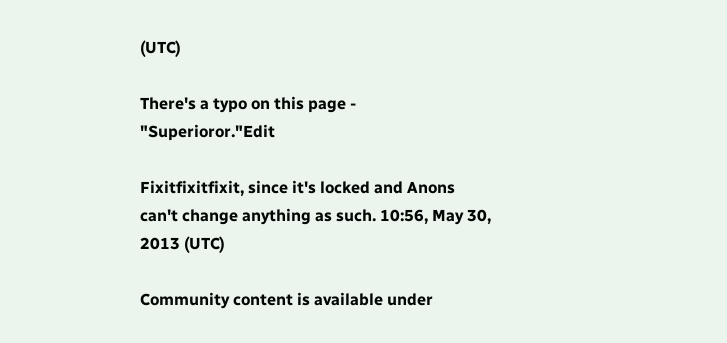(UTC)

There's a typo on this page - "Superioror."Edit

Fixitfixitfixit, since it's locked and Anons can't change anything as such. 10:56, May 30, 2013 (UTC)

Community content is available under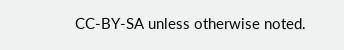CC-BY-SA unless otherwise noted.